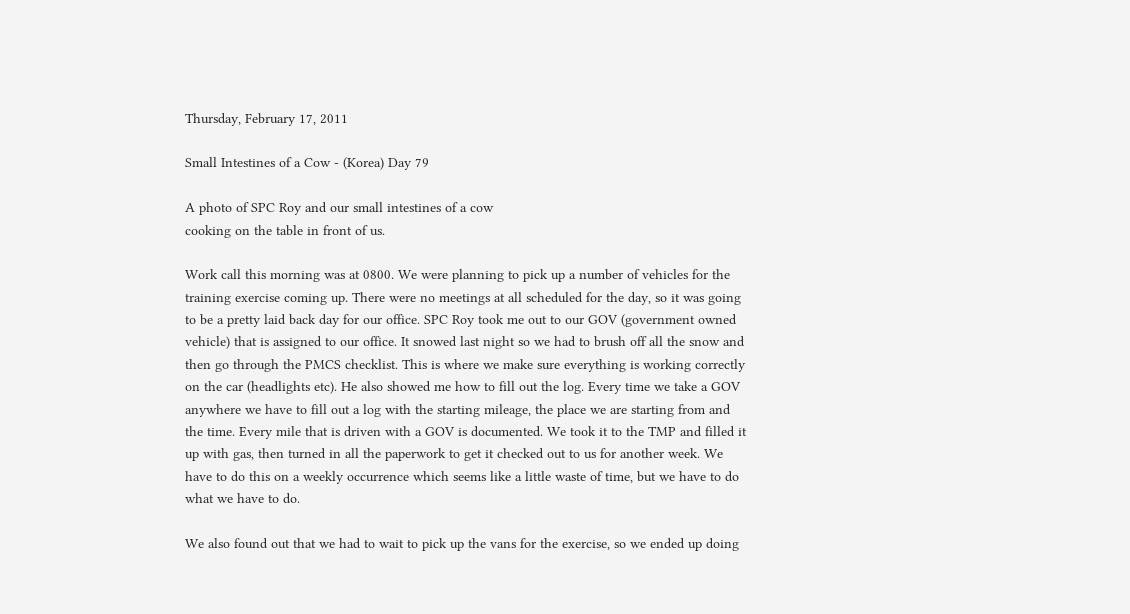Thursday, February 17, 2011

Small Intestines of a Cow - (Korea) Day 79

A photo of SPC Roy and our small intestines of a cow
cooking on the table in front of us.

Work call this morning was at 0800. We were planning to pick up a number of vehicles for the training exercise coming up. There were no meetings at all scheduled for the day, so it was going to be a pretty laid back day for our office. SPC Roy took me out to our GOV (government owned vehicle) that is assigned to our office. It snowed last night so we had to brush off all the snow and then go through the PMCS checklist. This is where we make sure everything is working correctly on the car (headlights etc). He also showed me how to fill out the log. Every time we take a GOV anywhere we have to fill out a log with the starting mileage, the place we are starting from and the time. Every mile that is driven with a GOV is documented. We took it to the TMP and filled it up with gas, then turned in all the paperwork to get it checked out to us for another week. We have to do this on a weekly occurrence which seems like a little waste of time, but we have to do what we have to do.

We also found out that we had to wait to pick up the vans for the exercise, so we ended up doing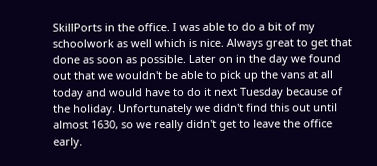SkillPorts in the office. I was able to do a bit of my schoolwork as well which is nice. Always great to get that done as soon as possible. Later on in the day we found out that we wouldn't be able to pick up the vans at all today and would have to do it next Tuesday because of the holiday. Unfortunately we didn't find this out until almost 1630, so we really didn't get to leave the office early.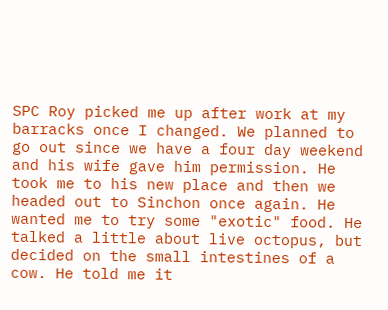SPC Roy picked me up after work at my barracks once I changed. We planned to go out since we have a four day weekend and his wife gave him permission. He took me to his new place and then we headed out to Sinchon once again. He wanted me to try some "exotic" food. He talked a little about live octopus, but decided on the small intestines of a cow. He told me it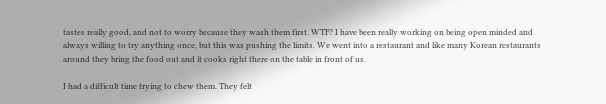tastes really good, and not to worry because they wash them first. WTF? I have been really working on being open minded and always willing to try anything once, but this was pushing the limits. We went into a restaurant and like many Korean restaurants around they bring the food out and it cooks right there on the table in front of us.

I had a difficult time trying to chew them. They felt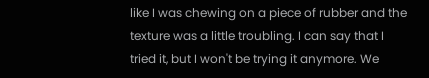like I was chewing on a piece of rubber and the texture was a little troubling. I can say that I tried it, but I won't be trying it anymore. We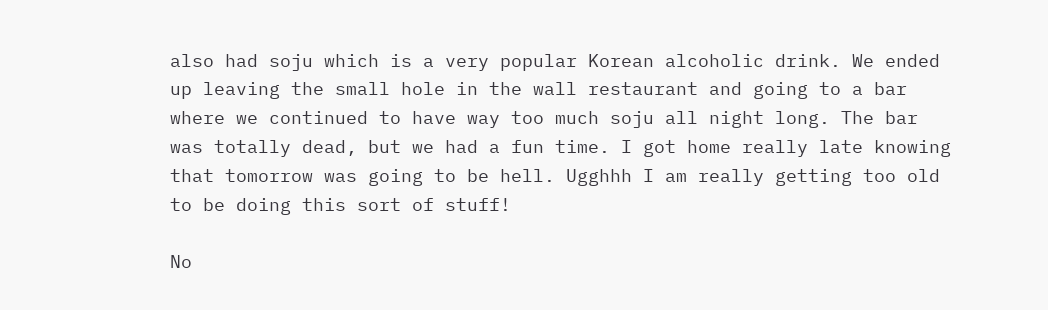also had soju which is a very popular Korean alcoholic drink. We ended up leaving the small hole in the wall restaurant and going to a bar where we continued to have way too much soju all night long. The bar was totally dead, but we had a fun time. I got home really late knowing that tomorrow was going to be hell. Ugghhh I am really getting too old to be doing this sort of stuff!

No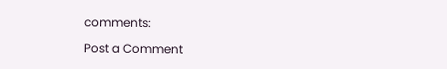comments:

Post a Comment